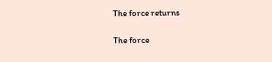The force returns

The force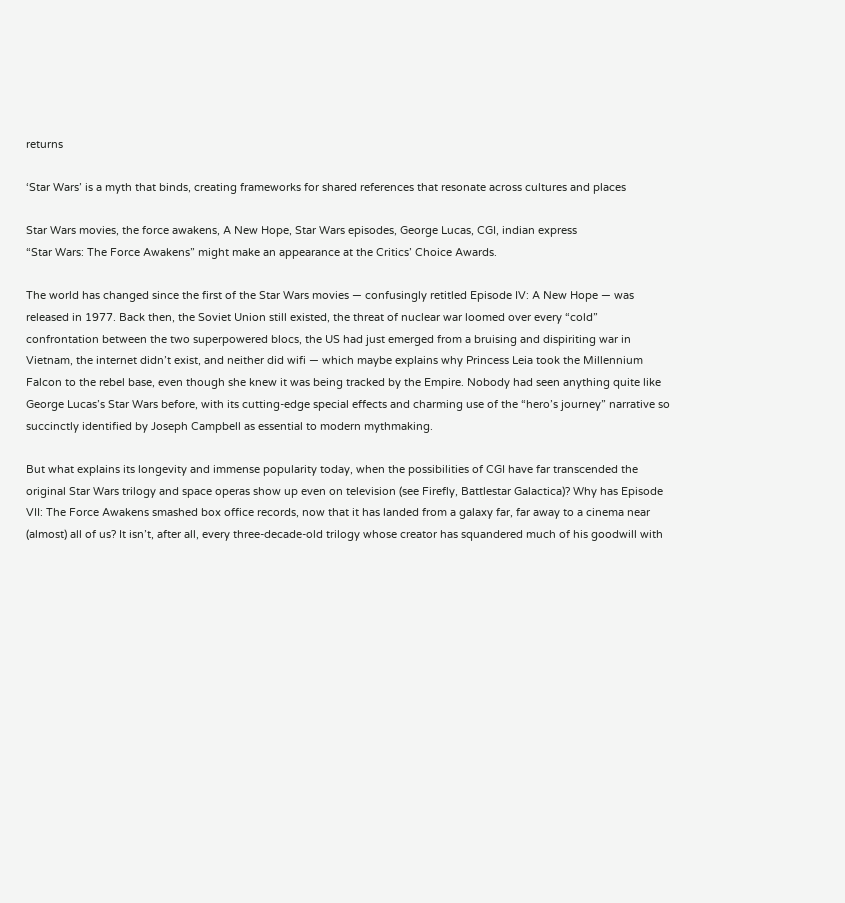returns

‘Star Wars’ is a myth that binds, creating frameworks for shared references that resonate across cultures and places

Star Wars movies, the force awakens, A New Hope, Star Wars episodes, George Lucas, CGI, indian express
“Star Wars: The Force Awakens” might make an appearance at the Critics’ Choice Awards.

The world has changed since the first of the Star Wars movies — confusingly retitled Episode IV: A New Hope — was released in 1977. Back then, the Soviet Union still existed, the threat of nuclear war loomed over every “cold” confrontation between the two superpowered blocs, the US had just emerged from a bruising and dispiriting war in Vietnam, the internet didn’t exist, and neither did wifi — which maybe explains why Princess Leia took the Millennium Falcon to the rebel base, even though she knew it was being tracked by the Empire. Nobody had seen anything quite like George Lucas’s Star Wars before, with its cutting-edge special effects and charming use of the “hero’s journey” narrative so succinctly identified by Joseph Campbell as essential to modern mythmaking.

But what explains its longevity and immense popularity today, when the possibilities of CGI have far transcended the original Star Wars trilogy and space operas show up even on television (see Firefly, Battlestar Galactica)? Why has Episode VII: The Force Awakens smashed box office records, now that it has landed from a galaxy far, far away to a cinema near (almost) all of us? It isn’t, after all, every three-decade-old trilogy whose creator has squandered much of his goodwill with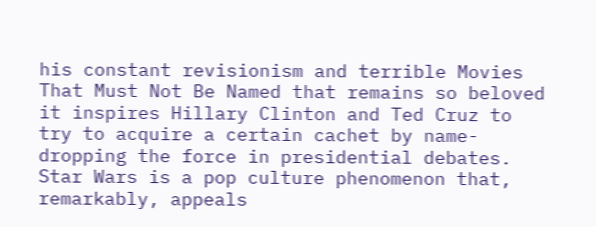his constant revisionism and terrible Movies That Must Not Be Named that remains so beloved it inspires Hillary Clinton and Ted Cruz to try to acquire a certain cachet by name-dropping the force in presidential debates. Star Wars is a pop culture phenomenon that, remarkably, appeals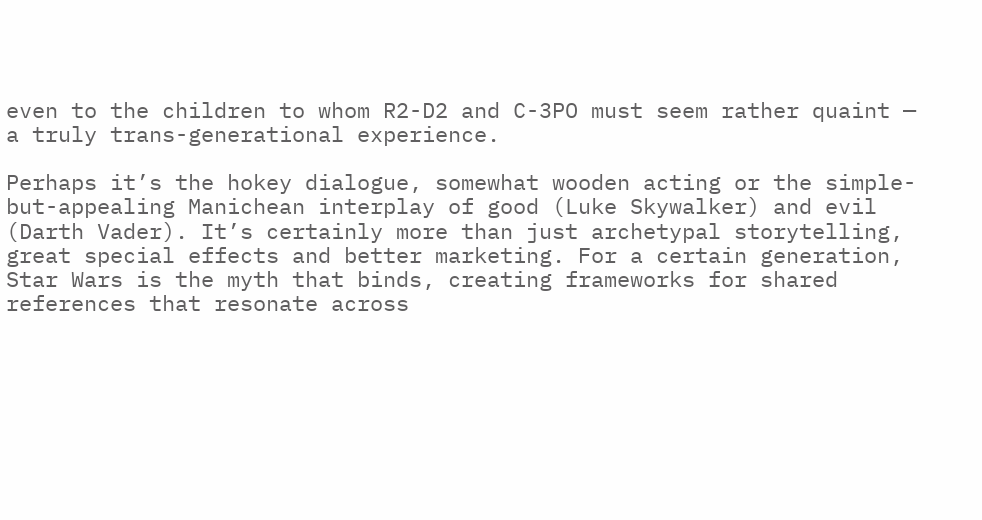even to the children to whom R2-D2 and C-3PO must seem rather quaint — a truly trans-generational experience.

Perhaps it’s the hokey dialogue, somewhat wooden acting or the simple-but-appealing Manichean interplay of good (Luke Skywalker) and evil (Darth Vader). It’s certainly more than just archetypal storytelling, great special effects and better marketing. For a certain generation, Star Wars is the myth that binds, creating frameworks for shared references that resonate across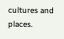cultures and places.